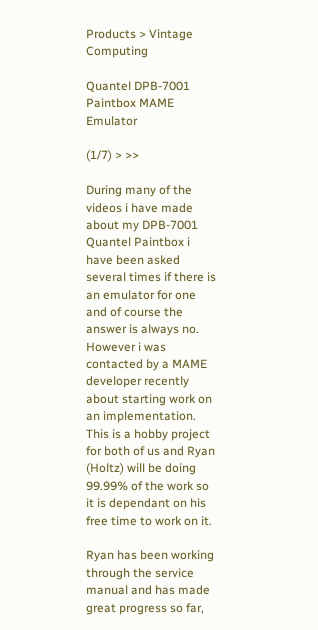Products > Vintage Computing

Quantel DPB-7001 Paintbox MAME Emulator

(1/7) > >>

During many of the videos i have made  about my DPB-7001 Quantel Paintbox i have been asked several times if there is an emulator for one and of course the answer is always no. However i was contacted by a MAME developer recently about starting work on an implementation. This is a hobby project for both of us and Ryan (Holtz) will be doing 99.99% of the work so it is dependant on his free time to work on it.

Ryan has been working through the service manual and has made great progress so far,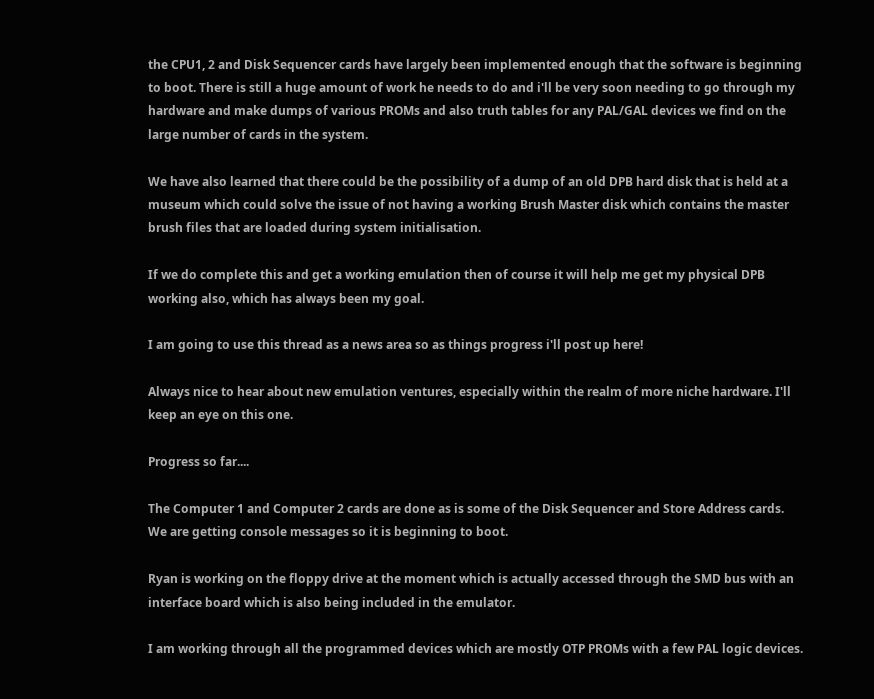the CPU1, 2 and Disk Sequencer cards have largely been implemented enough that the software is beginning to boot. There is still a huge amount of work he needs to do and i'll be very soon needing to go through my hardware and make dumps of various PROMs and also truth tables for any PAL/GAL devices we find on the large number of cards in the system.

We have also learned that there could be the possibility of a dump of an old DPB hard disk that is held at a museum which could solve the issue of not having a working Brush Master disk which contains the master brush files that are loaded during system initialisation.

If we do complete this and get a working emulation then of course it will help me get my physical DPB working also, which has always been my goal.

I am going to use this thread as a news area so as things progress i'll post up here!

Always nice to hear about new emulation ventures, especially within the realm of more niche hardware. I'll keep an eye on this one.

Progress so far....

The Computer 1 and Computer 2 cards are done as is some of the Disk Sequencer and Store Address cards. We are getting console messages so it is beginning to boot.

Ryan is working on the floppy drive at the moment which is actually accessed through the SMD bus with an interface board which is also being included in the emulator.

I am working through all the programmed devices which are mostly OTP PROMs with a few PAL logic devices.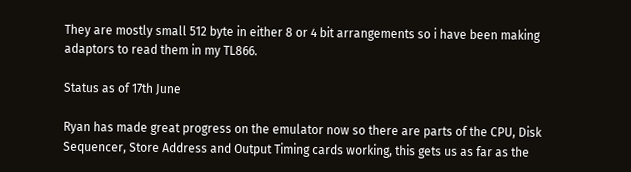They are mostly small 512 byte in either 8 or 4 bit arrangements so i have been making adaptors to read them in my TL866.

Status as of 17th June

Ryan has made great progress on the emulator now so there are parts of the CPU, Disk Sequencer, Store Address and Output Timing cards working, this gets us as far as the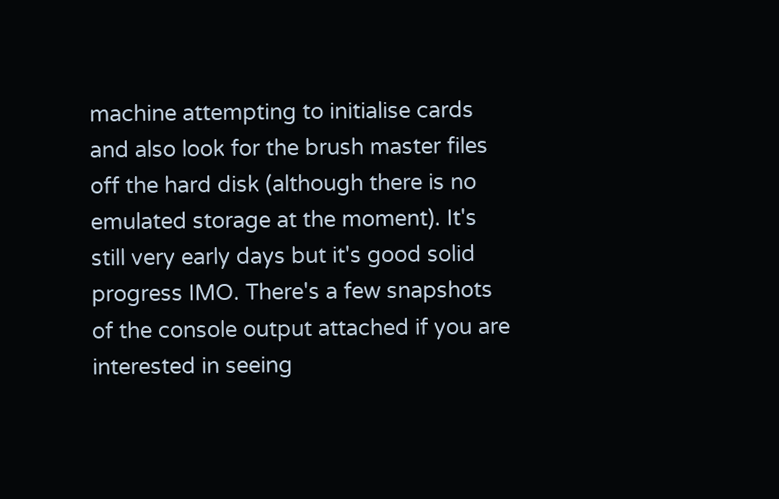machine attempting to initialise cards and also look for the brush master files off the hard disk (although there is no emulated storage at the moment). It's still very early days but it's good solid progress IMO. There's a few snapshots of the console output attached if you are interested in seeing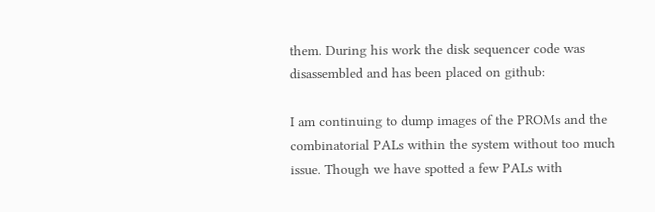them. During his work the disk sequencer code was disassembled and has been placed on github:

I am continuing to dump images of the PROMs and the combinatorial PALs within the system without too much issue. Though we have spotted a few PALs with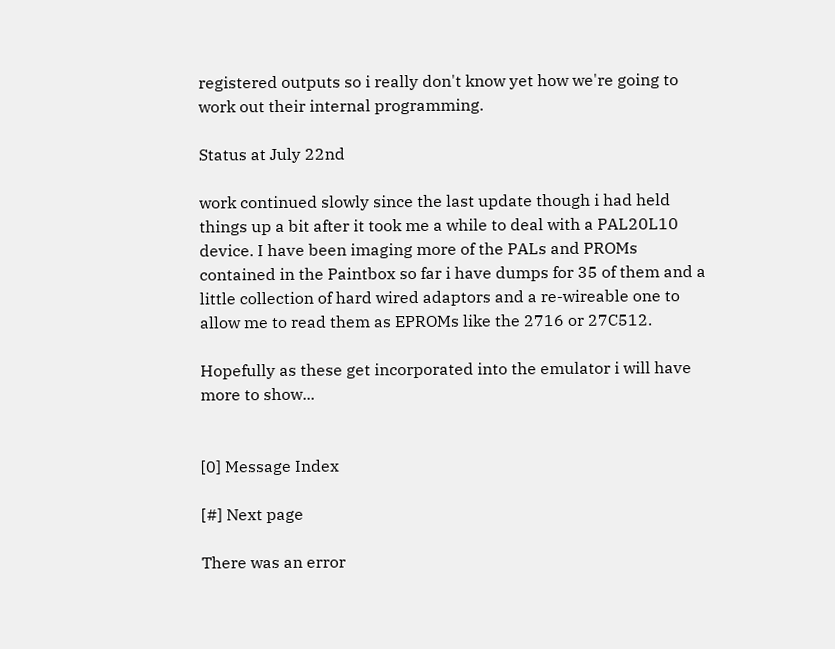registered outputs so i really don't know yet how we're going to work out their internal programming.

Status at July 22nd

work continued slowly since the last update though i had held things up a bit after it took me a while to deal with a PAL20L10 device. I have been imaging more of the PALs and PROMs contained in the Paintbox so far i have dumps for 35 of them and a little collection of hard wired adaptors and a re-wireable one to allow me to read them as EPROMs like the 2716 or 27C512.

Hopefully as these get incorporated into the emulator i will have more to show...


[0] Message Index

[#] Next page

There was an error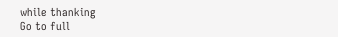while thanking
Go to full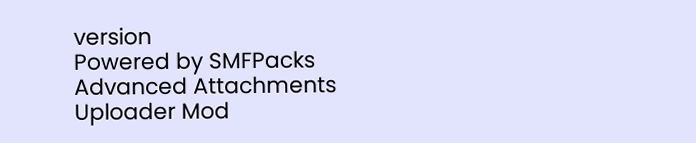version
Powered by SMFPacks Advanced Attachments Uploader Mod